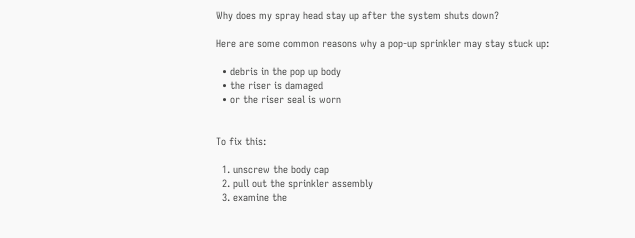Why does my spray head stay up after the system shuts down?

Here are some common reasons why a pop-up sprinkler may stay stuck up:

  • debris in the pop up body
  • the riser is damaged
  • or the riser seal is worn


To fix this:

  1. unscrew the body cap
  2. pull out the sprinkler assembly
  3. examine the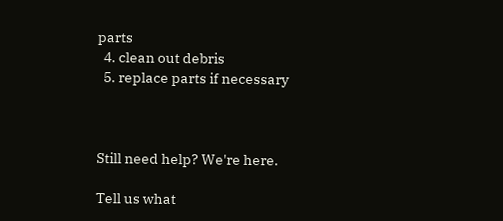parts
  4. clean out debris
  5. replace parts if necessary



Still need help? We're here.

Tell us what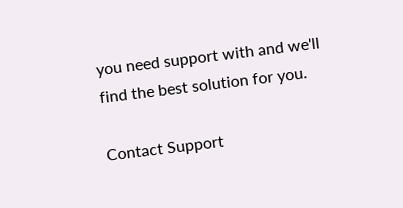you need support with and we'll find the best solution for you.

Contact Support